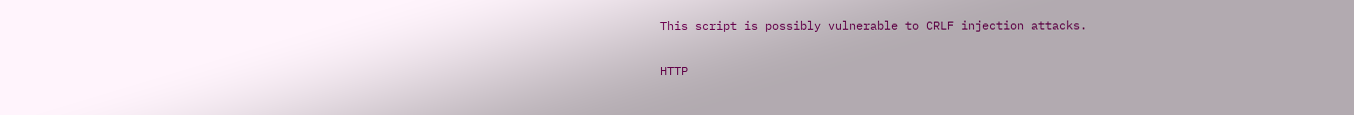This script is possibly vulnerable to CRLF injection attacks.

HTTP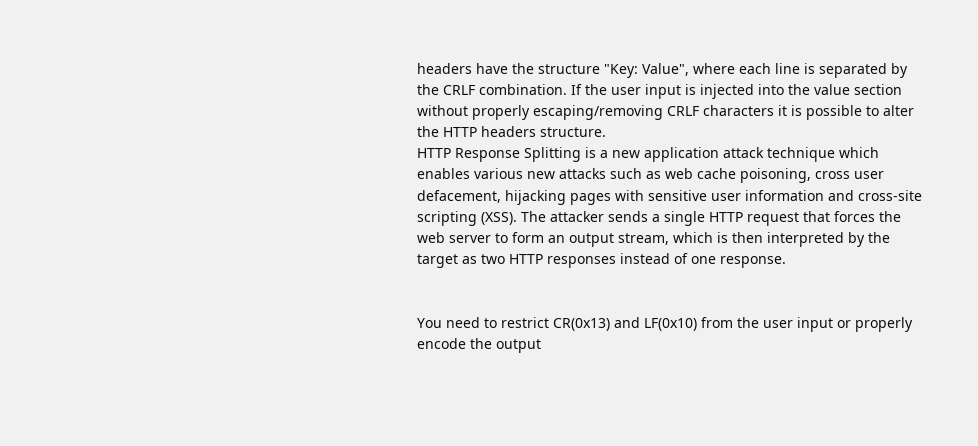headers have the structure "Key: Value", where each line is separated by the CRLF combination. If the user input is injected into the value section without properly escaping/removing CRLF characters it is possible to alter the HTTP headers structure.
HTTP Response Splitting is a new application attack technique which enables various new attacks such as web cache poisoning, cross user defacement, hijacking pages with sensitive user information and cross-site scripting (XSS). The attacker sends a single HTTP request that forces the web server to form an output stream, which is then interpreted by the target as two HTTP responses instead of one response.


You need to restrict CR(0x13) and LF(0x10) from the user input or properly encode the output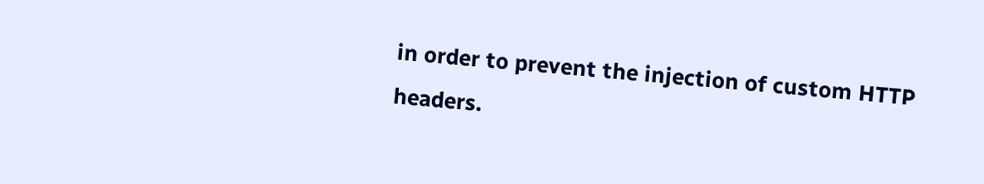in order to prevent the injection of custom HTTP headers.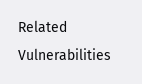Related Vulnerabilities